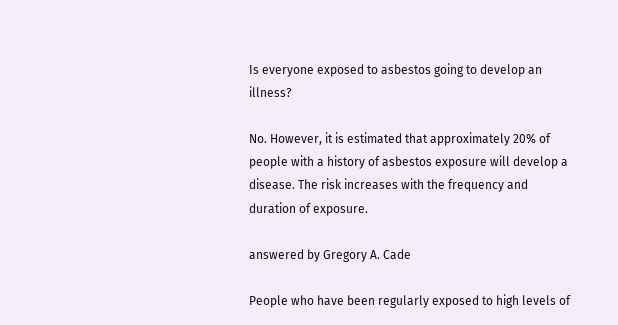Is everyone exposed to asbestos going to develop an illness?

No. However, it is estimated that approximately 20% of people with a history of asbestos exposure will develop a disease. The risk increases with the frequency and duration of exposure.

answered by Gregory A. Cade

People who have been regularly exposed to high levels of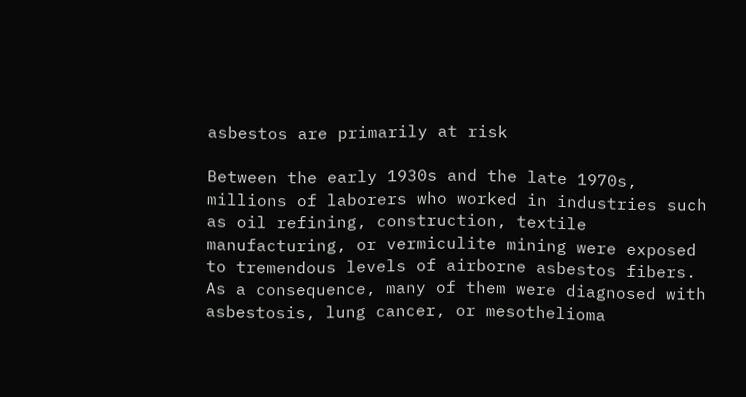asbestos are primarily at risk

Between the early 1930s and the late 1970s, millions of laborers who worked in industries such as oil refining, construction, textile manufacturing, or vermiculite mining were exposed to tremendous levels of airborne asbestos fibers. As a consequence, many of them were diagnosed with asbestosis, lung cancer, or mesothelioma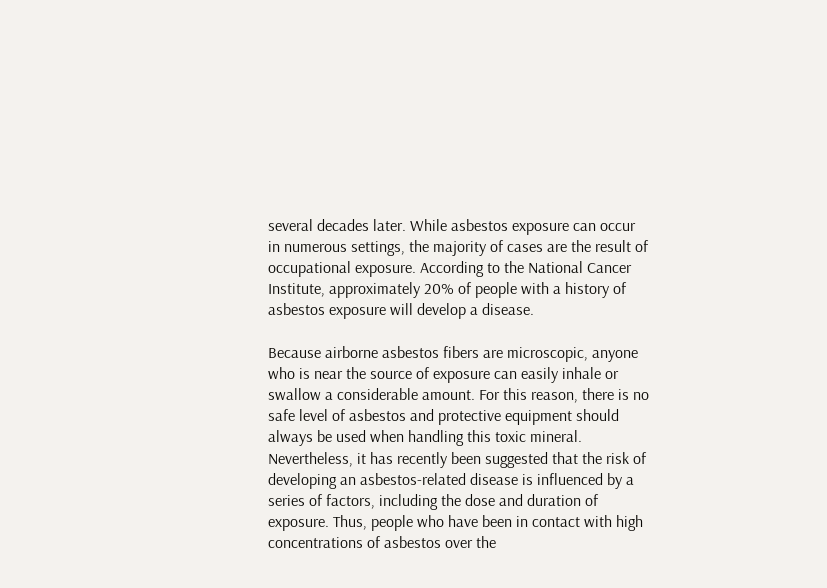several decades later. While asbestos exposure can occur in numerous settings, the majority of cases are the result of occupational exposure. According to the National Cancer Institute, approximately 20% of people with a history of asbestos exposure will develop a disease.

Because airborne asbestos fibers are microscopic, anyone who is near the source of exposure can easily inhale or swallow a considerable amount. For this reason, there is no safe level of asbestos and protective equipment should always be used when handling this toxic mineral. Nevertheless, it has recently been suggested that the risk of developing an asbestos-related disease is influenced by a series of factors, including the dose and duration of exposure. Thus, people who have been in contact with high concentrations of asbestos over the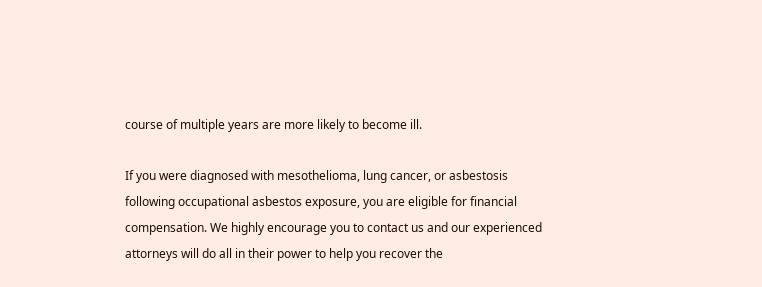course of multiple years are more likely to become ill.

If you were diagnosed with mesothelioma, lung cancer, or asbestosis following occupational asbestos exposure, you are eligible for financial compensation. We highly encourage you to contact us and our experienced attorneys will do all in their power to help you recover the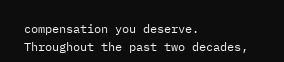compensation you deserve. Throughout the past two decades,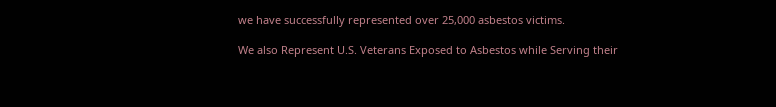we have successfully represented over 25,000 asbestos victims.

We also Represent U.S. Veterans Exposed to Asbestos while Serving their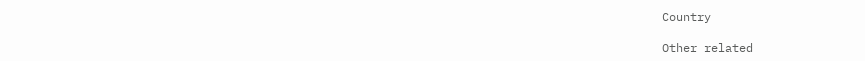Country

Other related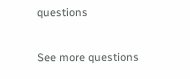questions

See more questions